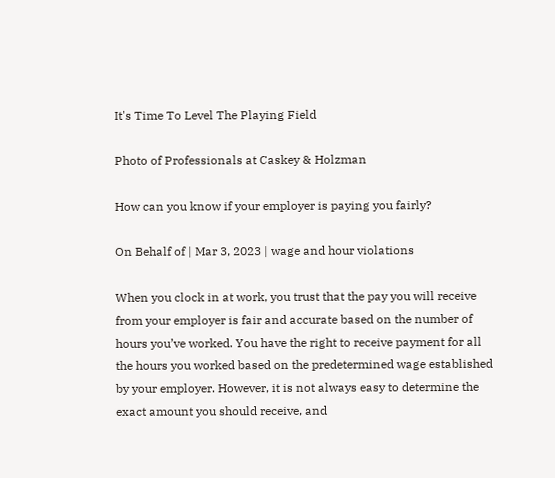It's Time To Level The Playing Field

Photo of Professionals at Caskey & Holzman

How can you know if your employer is paying you fairly?

On Behalf of | Mar 3, 2023 | wage and hour violations

When you clock in at work, you trust that the pay you will receive from your employer is fair and accurate based on the number of hours you’ve worked. You have the right to receive payment for all the hours you worked based on the predetermined wage established by your employer. However, it is not always easy to determine the exact amount you should receive, and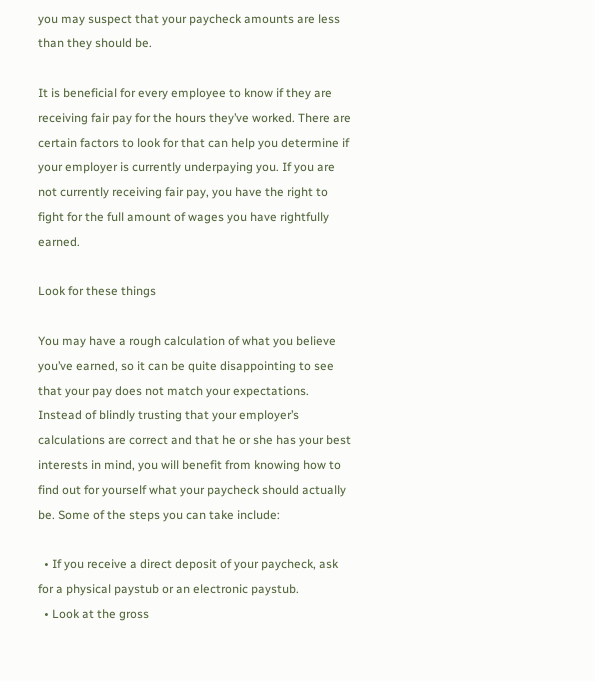you may suspect that your paycheck amounts are less than they should be.

It is beneficial for every employee to know if they are receiving fair pay for the hours they’ve worked. There are certain factors to look for that can help you determine if your employer is currently underpaying you. If you are not currently receiving fair pay, you have the right to fight for the full amount of wages you have rightfully earned.

Look for these things

You may have a rough calculation of what you believe you’ve earned, so it can be quite disappointing to see that your pay does not match your expectations. Instead of blindly trusting that your employer’s calculations are correct and that he or she has your best interests in mind, you will benefit from knowing how to find out for yourself what your paycheck should actually be. Some of the steps you can take include:

  • If you receive a direct deposit of your paycheck, ask for a physical paystub or an electronic paystub.
  • Look at the gross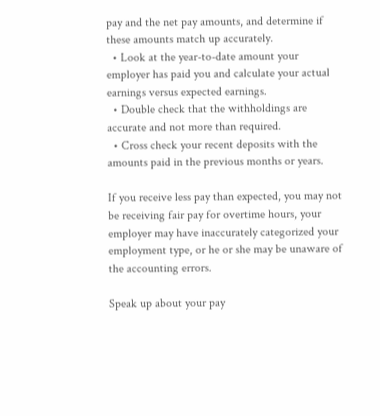pay and the net pay amounts, and determine if these amounts match up accurately.
  • Look at the year-to-date amount your employer has paid you and calculate your actual earnings versus expected earnings.
  • Double check that the withholdings are accurate and not more than required.
  • Cross check your recent deposits with the amounts paid in the previous months or years.

If you receive less pay than expected, you may not be receiving fair pay for overtime hours, your employer may have inaccurately categorized your employment type, or he or she may be unaware of the accounting errors.

Speak up about your pay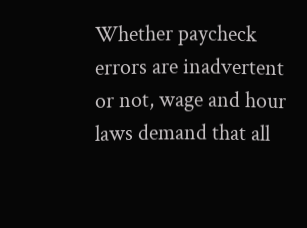Whether paycheck errors are inadvertent or not, wage and hour laws demand that all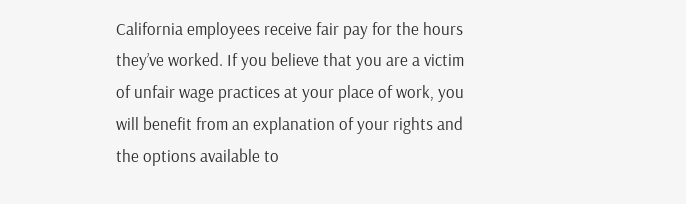California employees receive fair pay for the hours they’ve worked. If you believe that you are a victim of unfair wage practices at your place of work, you will benefit from an explanation of your rights and the options available to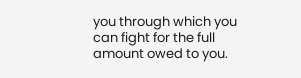you through which you can fight for the full amount owed to you.